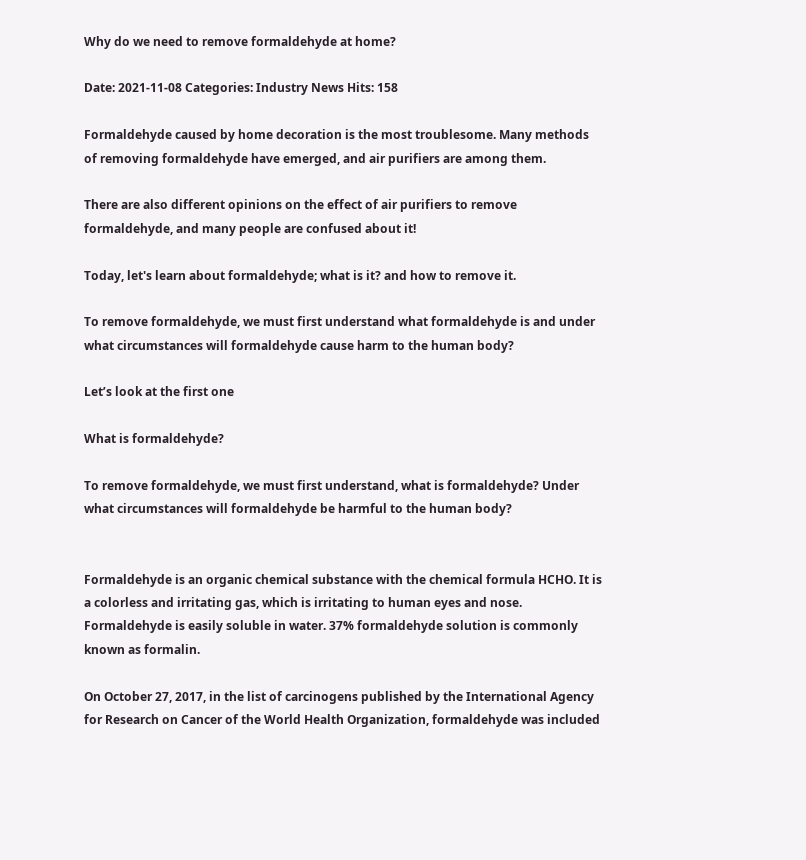Why do we need to remove formaldehyde at home?

Date: 2021-11-08 Categories: Industry News Hits: 158

Formaldehyde caused by home decoration is the most troublesome. Many methods of removing formaldehyde have emerged, and air purifiers are among them.

There are also different opinions on the effect of air purifiers to remove formaldehyde, and many people are confused about it!

Today, let's learn about formaldehyde; what is it? and how to remove it.

To remove formaldehyde, we must first understand what formaldehyde is and under what circumstances will formaldehyde cause harm to the human body?

Let’s look at the first one

What is formaldehyde?

To remove formaldehyde, we must first understand, what is formaldehyde? Under what circumstances will formaldehyde be harmful to the human body?


Formaldehyde is an organic chemical substance with the chemical formula HCHO. It is a colorless and irritating gas, which is irritating to human eyes and nose. Formaldehyde is easily soluble in water. 37% formaldehyde solution is commonly known as formalin.

On October 27, 2017, in the list of carcinogens published by the International Agency for Research on Cancer of the World Health Organization, formaldehyde was included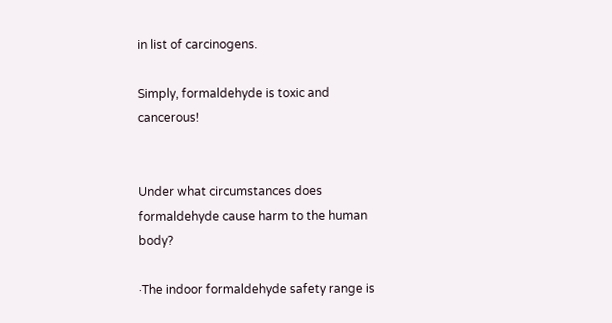in list of carcinogens.

Simply, formaldehyde is toxic and cancerous!


Under what circumstances does formaldehyde cause harm to the human body?

·The indoor formaldehyde safety range is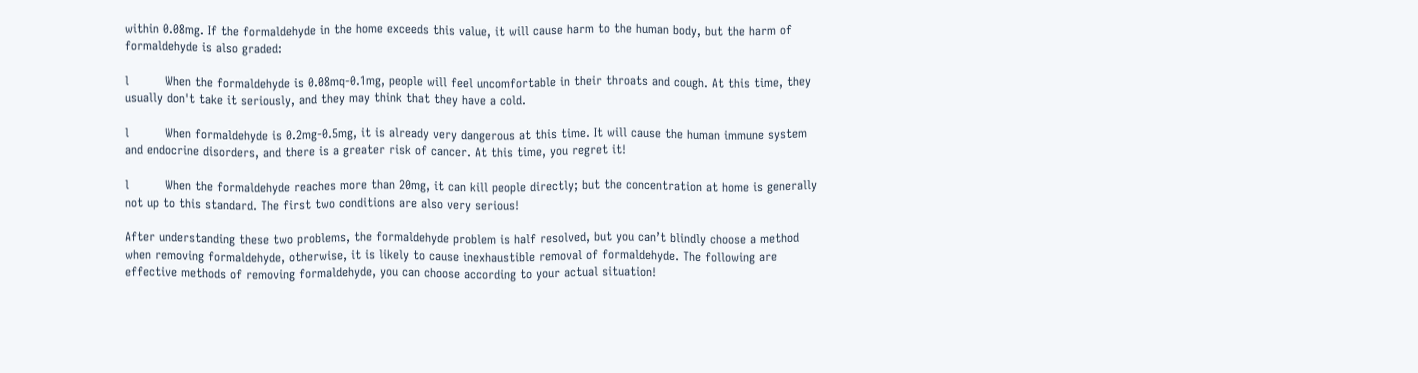within 0.08mg. If the formaldehyde in the home exceeds this value, it will cause harm to the human body, but the harm of formaldehyde is also graded:

l         When the formaldehyde is 0.08mq-0.1mg, people will feel uncomfortable in their throats and cough. At this time, they usually don't take it seriously, and they may think that they have a cold.

l         When formaldehyde is 0.2mg-0.5mg, it is already very dangerous at this time. It will cause the human immune system and endocrine disorders, and there is a greater risk of cancer. At this time, you regret it!

l         When the formaldehyde reaches more than 20mg, it can kill people directly; but the concentration at home is generally not up to this standard. The first two conditions are also very serious!

After understanding these two problems, the formaldehyde problem is half resolved, but you can’t blindly choose a method when removing formaldehyde, otherwise, it is likely to cause inexhaustible removal of formaldehyde. The following are effective methods of removing formaldehyde, you can choose according to your actual situation!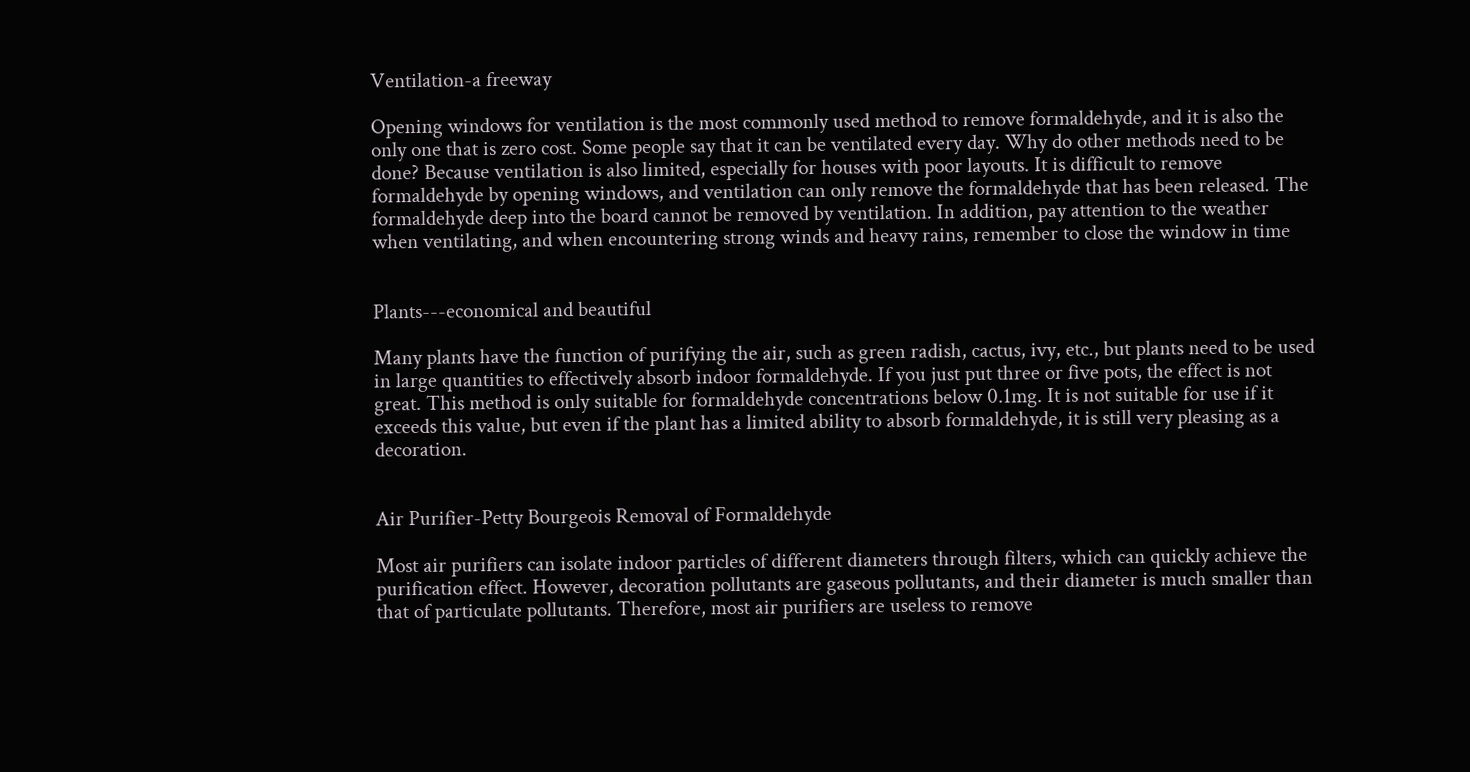Ventilation-a freeway

Opening windows for ventilation is the most commonly used method to remove formaldehyde, and it is also the only one that is zero cost. Some people say that it can be ventilated every day. Why do other methods need to be done? Because ventilation is also limited, especially for houses with poor layouts. It is difficult to remove formaldehyde by opening windows, and ventilation can only remove the formaldehyde that has been released. The formaldehyde deep into the board cannot be removed by ventilation. In addition, pay attention to the weather when ventilating, and when encountering strong winds and heavy rains, remember to close the window in time


Plants---economical and beautiful

Many plants have the function of purifying the air, such as green radish, cactus, ivy, etc., but plants need to be used in large quantities to effectively absorb indoor formaldehyde. If you just put three or five pots, the effect is not great. This method is only suitable for formaldehyde concentrations below 0.1mg. It is not suitable for use if it exceeds this value, but even if the plant has a limited ability to absorb formaldehyde, it is still very pleasing as a decoration.


Air Purifier-Petty Bourgeois Removal of Formaldehyde

Most air purifiers can isolate indoor particles of different diameters through filters, which can quickly achieve the purification effect. However, decoration pollutants are gaseous pollutants, and their diameter is much smaller than that of particulate pollutants. Therefore, most air purifiers are useless to remove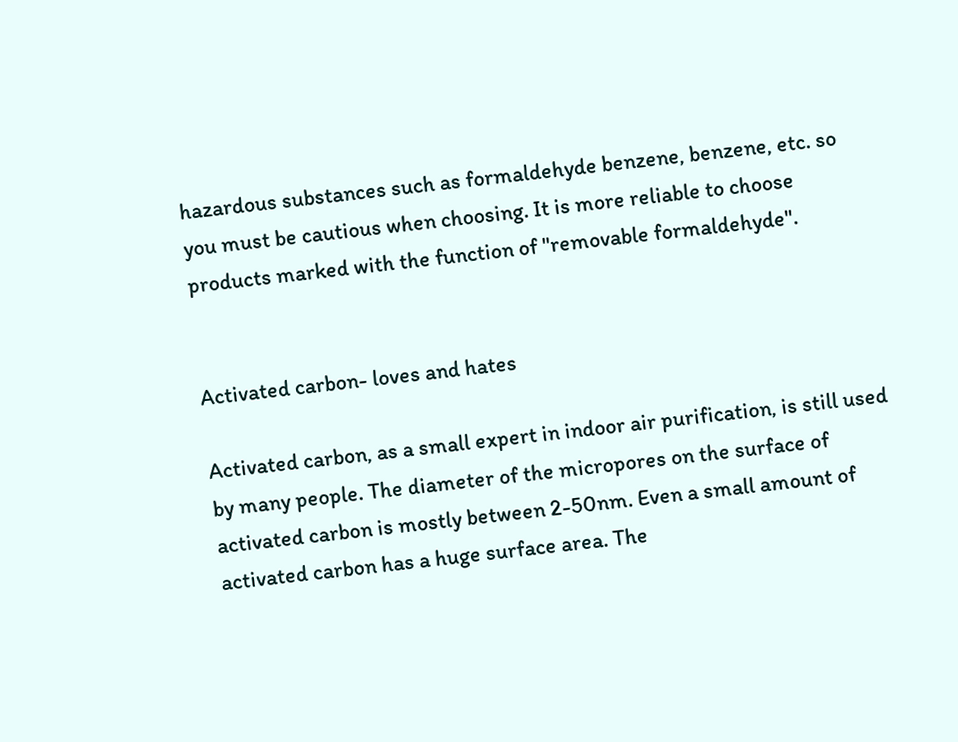hazardous substances such as formaldehyde benzene, benzene, etc. so you must be cautious when choosing. It is more reliable to choose products marked with the function of "removable formaldehyde".


Activated carbon- loves and hates

Activated carbon, as a small expert in indoor air purification, is still used by many people. The diameter of the micropores on the surface of activated carbon is mostly between 2-50nm. Even a small amount of activated carbon has a huge surface area. The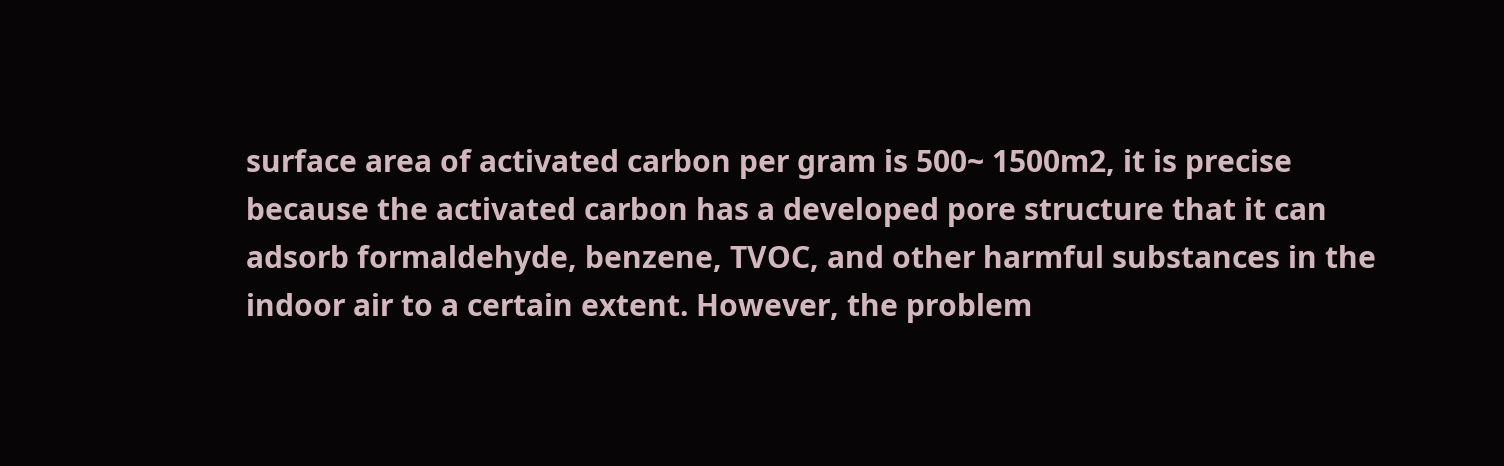surface area of activated carbon per gram is 500~ 1500m2, it is precise because the activated carbon has a developed pore structure that it can adsorb formaldehyde, benzene, TVOC, and other harmful substances in the indoor air to a certain extent. However, the problem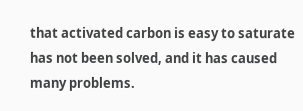that activated carbon is easy to saturate has not been solved, and it has caused many problems.